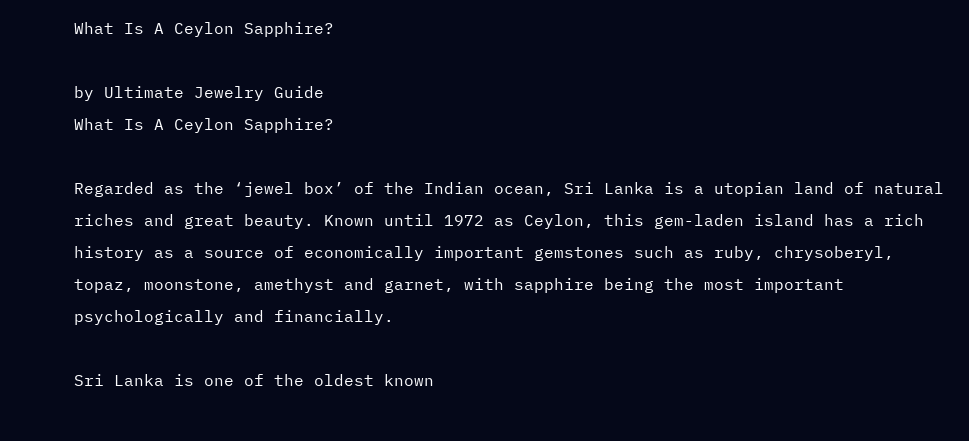What Is A Ceylon Sapphire?

by Ultimate Jewelry Guide
What Is A Ceylon Sapphire?

Regarded as the ‘jewel box’ of the Indian ocean, Sri Lanka is a utopian land of natural riches and great beauty. Known until 1972 as Ceylon, this gem-laden island has a rich history as a source of economically important gemstones such as ruby, chrysoberyl, topaz, moonstone, amethyst and garnet, with sapphire being the most important psychologically and financially.

Sri Lanka is one of the oldest known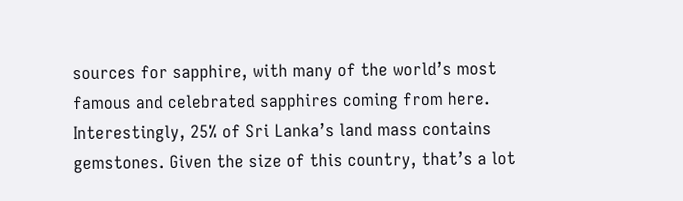sources for sapphire, with many of the world’s most famous and celebrated sapphires coming from here. Interestingly, 25% of Sri Lanka’s land mass contains gemstones. Given the size of this country, that’s a lot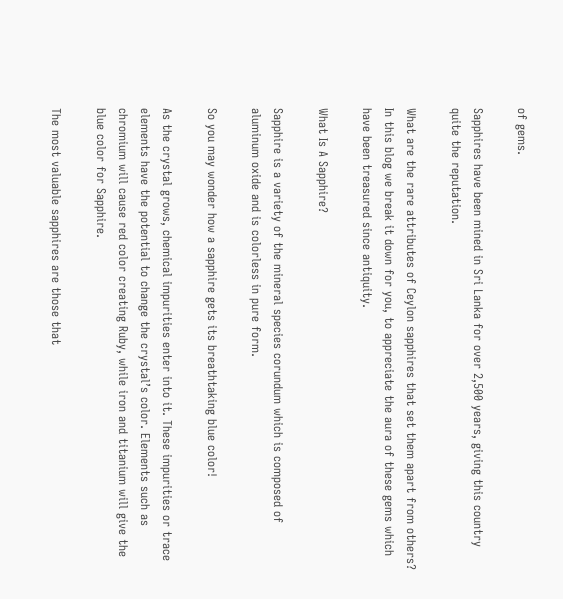of gems.

Sapphires have been mined in Sri Lanka for over 2,500 years, giving this country quite the reputation.

What are the rare attributes of Ceylon sapphires that set them apart from others? In this blog we break it down for you, to appreciate the aura of these gems which have been treasured since antiquity.

What Is A Sapphire?

Sapphire is a variety of the mineral species corundum which is composed of aluminum oxide and is colorless in pure form.

So you may wonder how a sapphire gets its breathtaking blue color!

As the crystal grows, chemical impurities enter into it. These impurities or trace elements have the potential to change the crystal’s color. Elements such as chromium will cause red color creating Ruby, while iron and titanium will give the blue color for Sapphire.

The most valuable sapphires are those that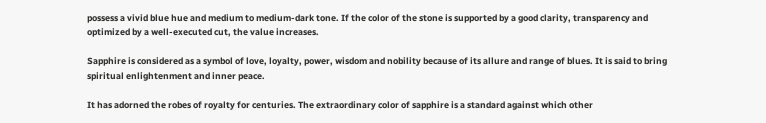possess a vivid blue hue and medium to medium-dark tone. If the color of the stone is supported by a good clarity, transparency and optimized by a well-executed cut, the value increases.

Sapphire is considered as a symbol of love, loyalty, power, wisdom and nobility because of its allure and range of blues. It is said to bring spiritual enlightenment and inner peace.

It has adorned the robes of royalty for centuries. The extraordinary color of sapphire is a standard against which other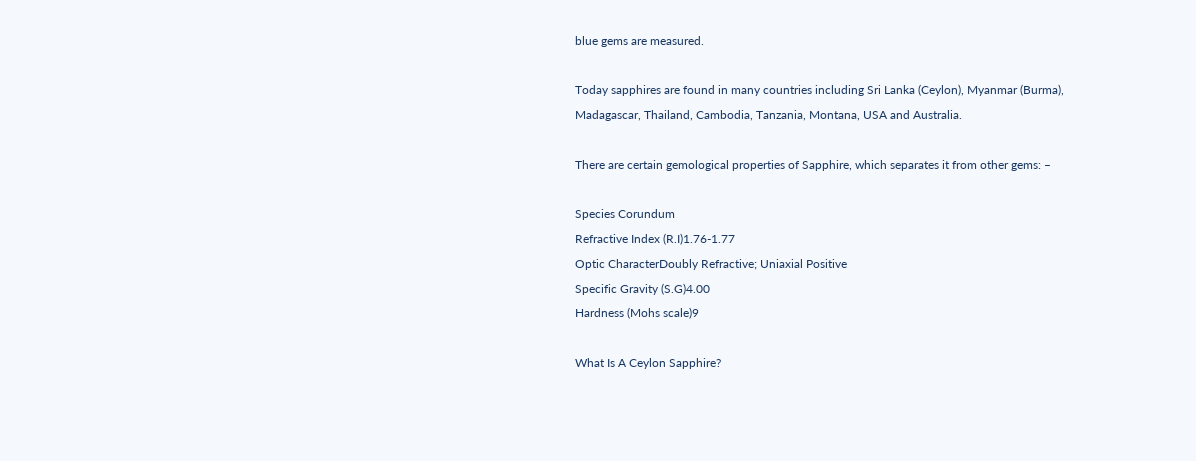blue gems are measured.

Today sapphires are found in many countries including Sri Lanka (Ceylon), Myanmar (Burma), Madagascar, Thailand, Cambodia, Tanzania, Montana, USA and Australia.

There are certain gemological properties of Sapphire, which separates it from other gems: –

Species Corundum
Refractive Index (R.I)1.76-1.77
Optic CharacterDoubly Refractive; Uniaxial Positive
Specific Gravity (S.G)4.00
Hardness (Mohs scale)9

What Is A Ceylon Sapphire?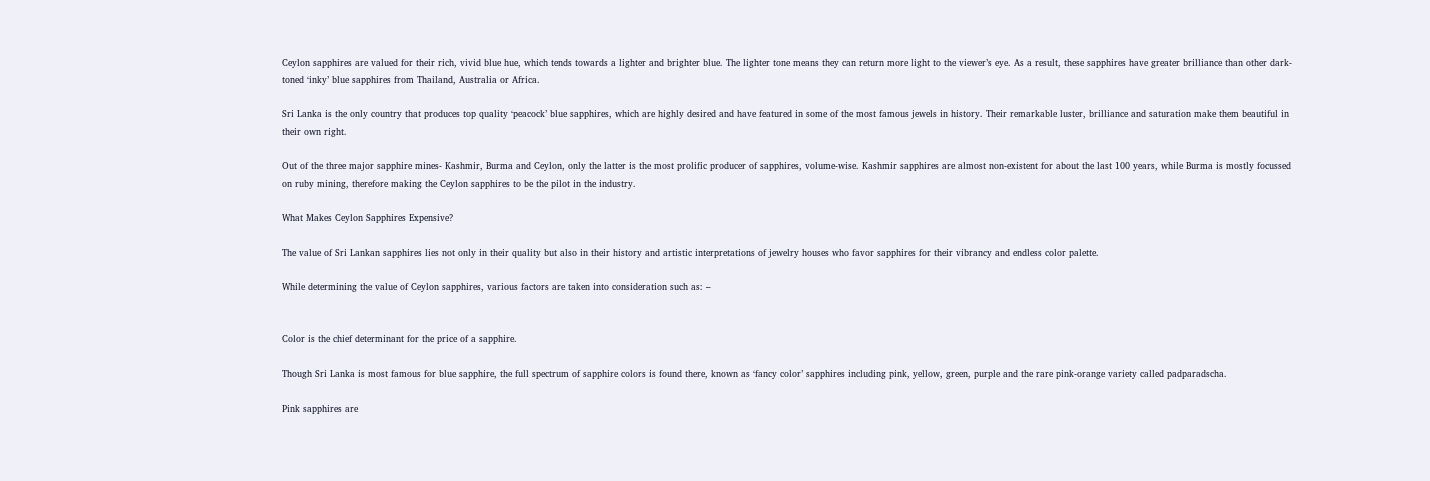Ceylon sapphires are valued for their rich, vivid blue hue, which tends towards a lighter and brighter blue. The lighter tone means they can return more light to the viewer’s eye. As a result, these sapphires have greater brilliance than other dark-toned ‘inky’ blue sapphires from Thailand, Australia or Africa.

Sri Lanka is the only country that produces top quality ‘peacock’ blue sapphires, which are highly desired and have featured in some of the most famous jewels in history. Their remarkable luster, brilliance and saturation make them beautiful in their own right.

Out of the three major sapphire mines- Kashmir, Burma and Ceylon, only the latter is the most prolific producer of sapphires, volume-wise. Kashmir sapphires are almost non-existent for about the last 100 years, while Burma is mostly focussed on ruby mining, therefore making the Ceylon sapphires to be the pilot in the industry.

What Makes Ceylon Sapphires Expensive?

The value of Sri Lankan sapphires lies not only in their quality but also in their history and artistic interpretations of jewelry houses who favor sapphires for their vibrancy and endless color palette.

While determining the value of Ceylon sapphires, various factors are taken into consideration such as: –


Color is the chief determinant for the price of a sapphire.

Though Sri Lanka is most famous for blue sapphire, the full spectrum of sapphire colors is found there, known as ‘fancy color’ sapphires including pink, yellow, green, purple and the rare pink-orange variety called padparadscha.

Pink sapphires are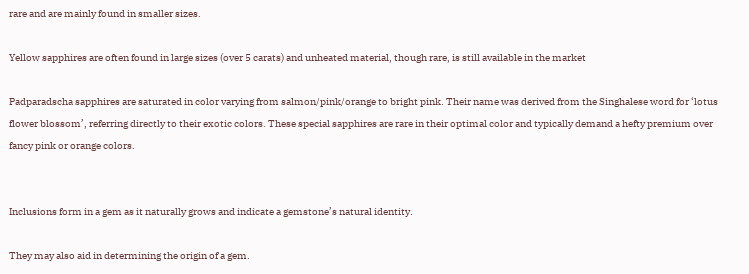rare and are mainly found in smaller sizes.

Yellow sapphires are often found in large sizes (over 5 carats) and unheated material, though rare, is still available in the market

Padparadscha sapphires are saturated in color varying from salmon/pink/orange to bright pink. Their name was derived from the Singhalese word for ‘lotus flower blossom’, referring directly to their exotic colors. These special sapphires are rare in their optimal color and typically demand a hefty premium over fancy pink or orange colors.


Inclusions form in a gem as it naturally grows and indicate a gemstone’s natural identity.

They may also aid in determining the origin of a gem.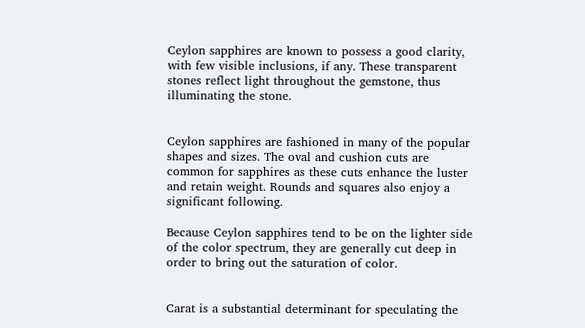Ceylon sapphires are known to possess a good clarity, with few visible inclusions, if any. These transparent stones reflect light throughout the gemstone, thus illuminating the stone.


Ceylon sapphires are fashioned in many of the popular shapes and sizes. The oval and cushion cuts are common for sapphires as these cuts enhance the luster and retain weight. Rounds and squares also enjoy a significant following.

Because Ceylon sapphires tend to be on the lighter side of the color spectrum, they are generally cut deep in order to bring out the saturation of color.


Carat is a substantial determinant for speculating the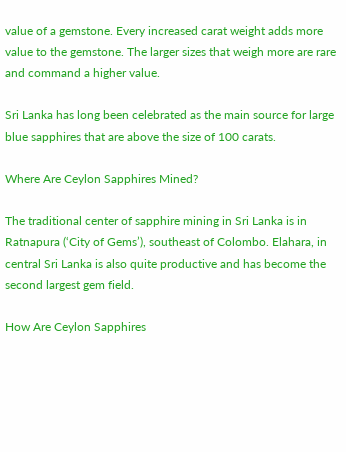value of a gemstone. Every increased carat weight adds more value to the gemstone. The larger sizes that weigh more are rare and command a higher value.

Sri Lanka has long been celebrated as the main source for large blue sapphires that are above the size of 100 carats.

Where Are Ceylon Sapphires Mined?

The traditional center of sapphire mining in Sri Lanka is in Ratnapura (‘City of Gems’), southeast of Colombo. Elahara, in central Sri Lanka is also quite productive and has become the second largest gem field.

How Are Ceylon Sapphires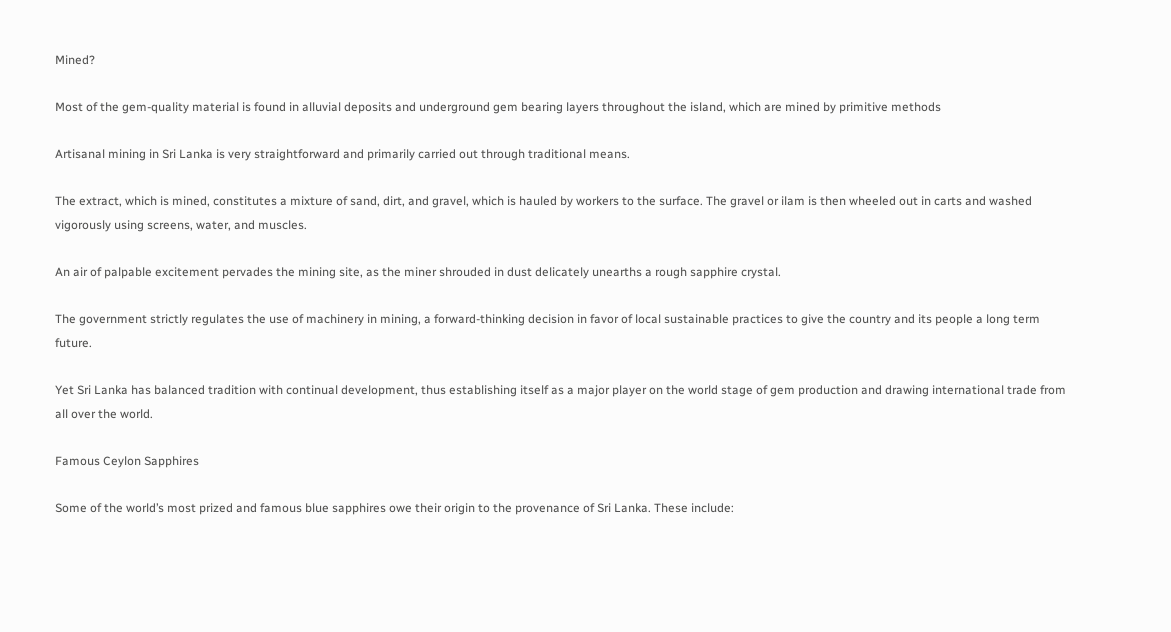Mined?

Most of the gem-quality material is found in alluvial deposits and underground gem bearing layers throughout the island, which are mined by primitive methods

Artisanal mining in Sri Lanka is very straightforward and primarily carried out through traditional means.

The extract, which is mined, constitutes a mixture of sand, dirt, and gravel, which is hauled by workers to the surface. The gravel or ilam is then wheeled out in carts and washed vigorously using screens, water, and muscles.

An air of palpable excitement pervades the mining site, as the miner shrouded in dust delicately unearths a rough sapphire crystal.

The government strictly regulates the use of machinery in mining, a forward-thinking decision in favor of local sustainable practices to give the country and its people a long term future.

Yet Sri Lanka has balanced tradition with continual development, thus establishing itself as a major player on the world stage of gem production and drawing international trade from all over the world.

Famous Ceylon Sapphires

Some of the world’s most prized and famous blue sapphires owe their origin to the provenance of Sri Lanka. These include: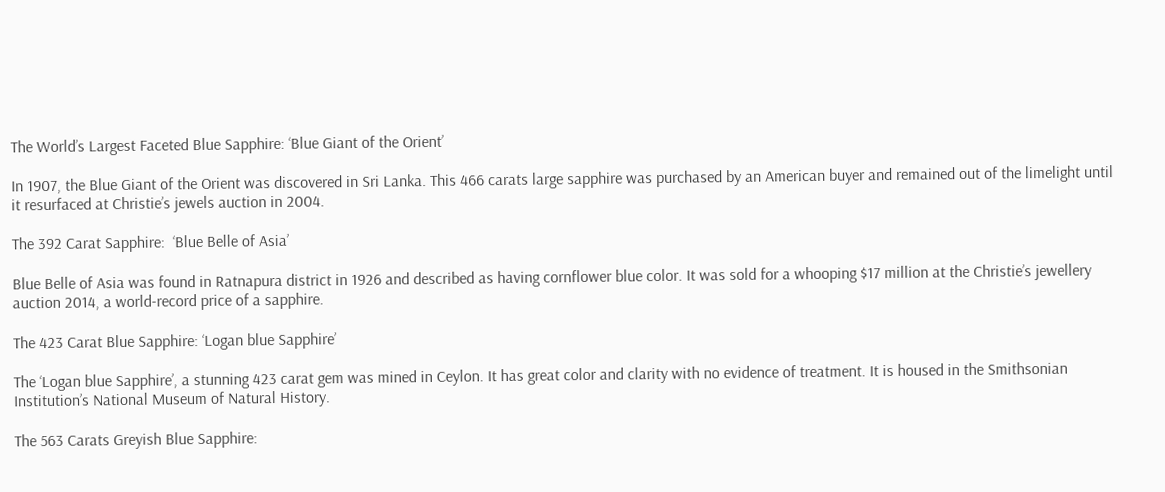The World’s Largest Faceted Blue Sapphire: ‘Blue Giant of the Orient’

In 1907, the Blue Giant of the Orient was discovered in Sri Lanka. This 466 carats large sapphire was purchased by an American buyer and remained out of the limelight until it resurfaced at Christie’s jewels auction in 2004.

The 392 Carat Sapphire:  ‘Blue Belle of Asia’

Blue Belle of Asia was found in Ratnapura district in 1926 and described as having cornflower blue color. It was sold for a whooping $17 million at the Christie’s jewellery auction 2014, a world-record price of a sapphire.

The 423 Carat Blue Sapphire: ‘Logan blue Sapphire’

The ‘Logan blue Sapphire’, a stunning 423 carat gem was mined in Ceylon. It has great color and clarity with no evidence of treatment. It is housed in the Smithsonian Institution’s National Museum of Natural History.

The 563 Carats Greyish Blue Sapphire: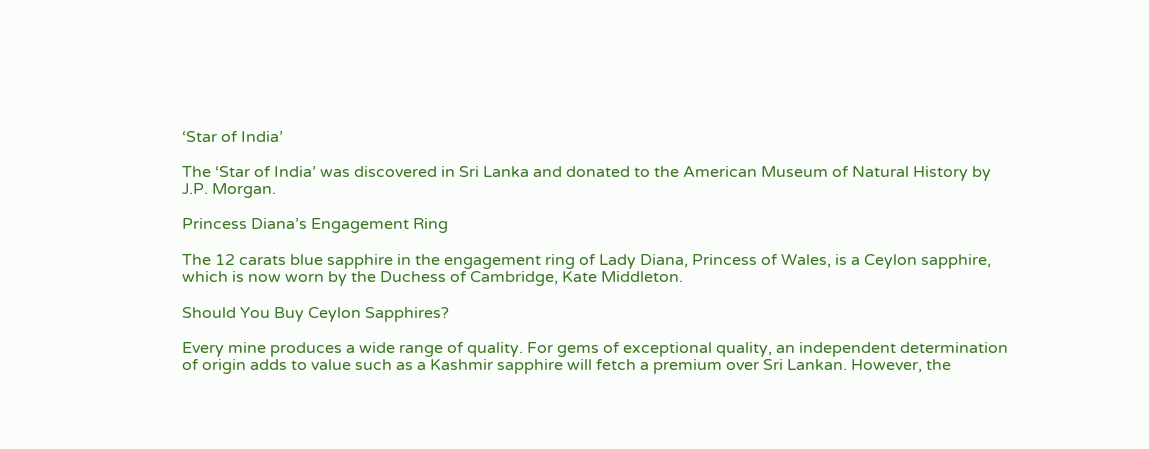‘Star of India’

The ‘Star of India’ was discovered in Sri Lanka and donated to the American Museum of Natural History by J.P. Morgan.

Princess Diana’s Engagement Ring

The 12 carats blue sapphire in the engagement ring of Lady Diana, Princess of Wales, is a Ceylon sapphire, which is now worn by the Duchess of Cambridge, Kate Middleton.

Should You Buy Ceylon Sapphires?

Every mine produces a wide range of quality. For gems of exceptional quality, an independent determination of origin adds to value such as a Kashmir sapphire will fetch a premium over Sri Lankan. However, the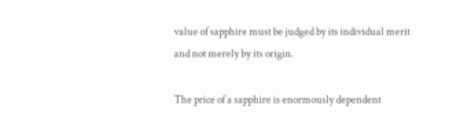value of sapphire must be judged by its individual merit and not merely by its origin.

The price of a sapphire is enormously dependent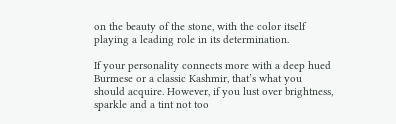on the beauty of the stone, with the color itself playing a leading role in its determination.

If your personality connects more with a deep hued Burmese or a classic Kashmir, that’s what you should acquire. However, if you lust over brightness, sparkle and a tint not too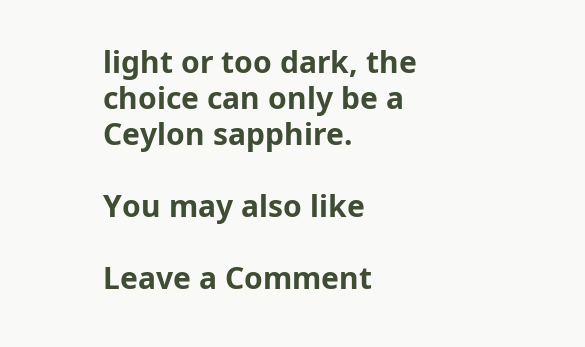light or too dark, the choice can only be a Ceylon sapphire.

You may also like

Leave a Comment